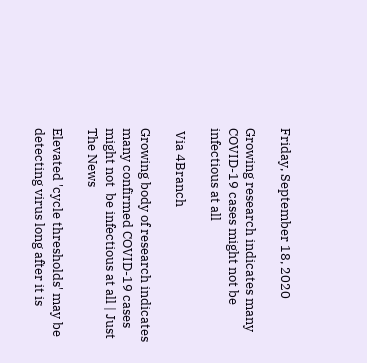Friday, September 18, 2020

Growing research indicates many COVID-19 cases might not be infectious at all

 Via 4Branch

Growing body of research indicates many confirmed COVID-19 cases might not  be infectious at all | Just The News

Elevated 'cycle thresholds' may be detecting virus long after it is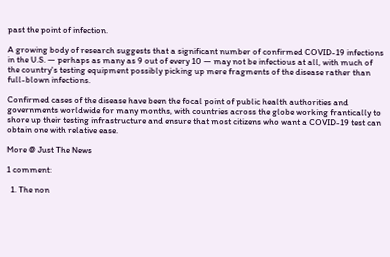past the point of infection.

A growing body of research suggests that a significant number of confirmed COVID-19 infections in the U.S. — perhaps as many as 9 out of every 10 — may not be infectious at all, with much of the country's testing equipment possibly picking up mere fragments of the disease rather than full-blown infections.

Confirmed cases of the disease have been the focal point of public health authorities and governments worldwide for many months, with countries across the globe working frantically to shore up their testing infrastructure and ensure that most citizens who want a COVID-19 test can obtain one with relative ease.

More @ Just The News

1 comment:

  1. The non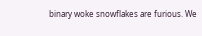binary woke snowflakes are furious. We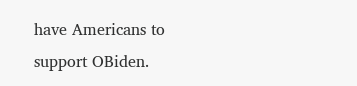have Americans to support OBiden.